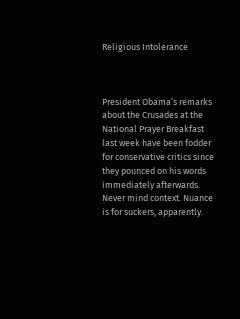Religious Intolerance



President Obama’s remarks about the Crusades at the National Prayer Breakfast last week have been fodder for conservative critics since they pounced on his words immediately afterwards. Never mind context. Nuance is for suckers, apparently.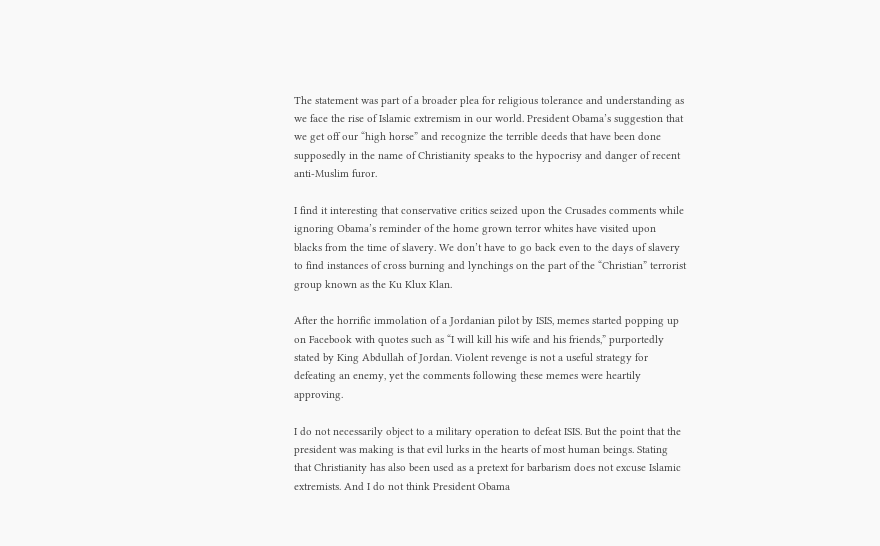The statement was part of a broader plea for religious tolerance and understanding as we face the rise of Islamic extremism in our world. President Obama’s suggestion that we get off our “high horse” and recognize the terrible deeds that have been done supposedly in the name of Christianity speaks to the hypocrisy and danger of recent anti-Muslim furor.

I find it interesting that conservative critics seized upon the Crusades comments while ignoring Obama’s reminder of the home grown terror whites have visited upon blacks from the time of slavery. We don’t have to go back even to the days of slavery to find instances of cross burning and lynchings on the part of the “Christian” terrorist group known as the Ku Klux Klan.

After the horrific immolation of a Jordanian pilot by ISIS, memes started popping up on Facebook with quotes such as “I will kill his wife and his friends,” purportedly stated by King Abdullah of Jordan. Violent revenge is not a useful strategy for defeating an enemy, yet the comments following these memes were heartily approving.

I do not necessarily object to a military operation to defeat ISIS. But the point that the president was making is that evil lurks in the hearts of most human beings. Stating that Christianity has also been used as a pretext for barbarism does not excuse Islamic extremists. And I do not think President Obama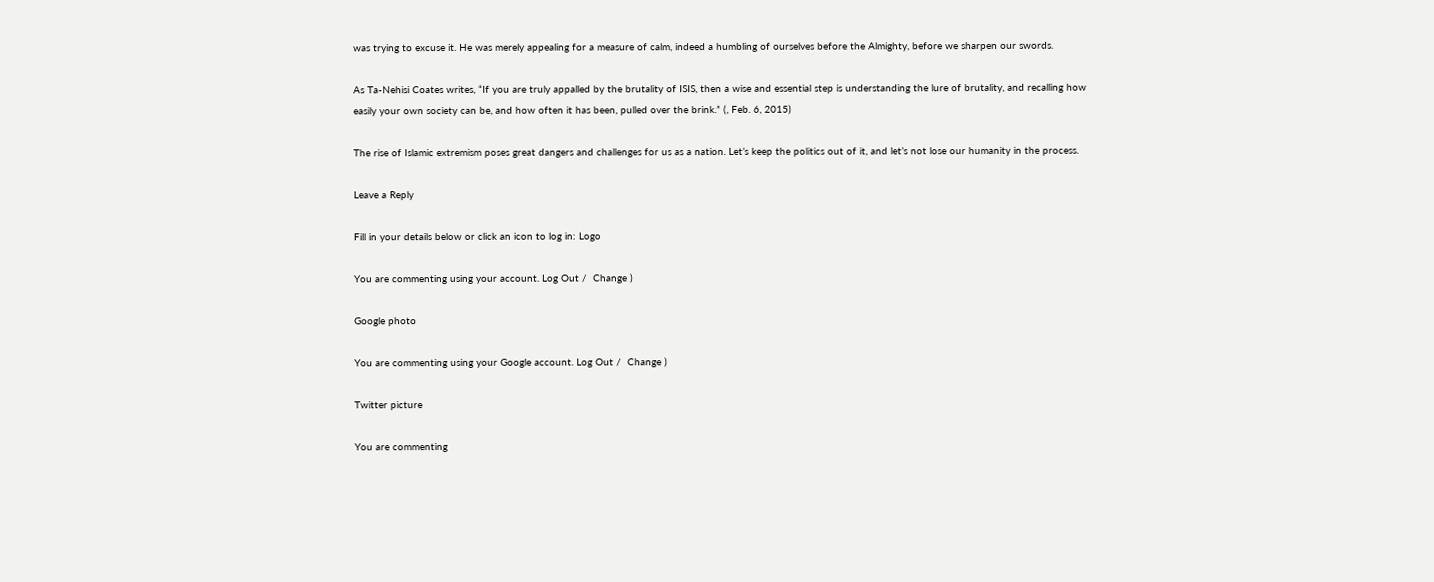was trying to excuse it. He was merely appealing for a measure of calm, indeed a humbling of ourselves before the Almighty, before we sharpen our swords.

As Ta-Nehisi Coates writes, “If you are truly appalled by the brutality of ISIS, then a wise and essential step is understanding the lure of brutality, and recalling how easily your own society can be, and how often it has been, pulled over the brink.” (, Feb. 6, 2015)

The rise of Islamic extremism poses great dangers and challenges for us as a nation. Let’s keep the politics out of it, and let’s not lose our humanity in the process.

Leave a Reply

Fill in your details below or click an icon to log in: Logo

You are commenting using your account. Log Out /  Change )

Google photo

You are commenting using your Google account. Log Out /  Change )

Twitter picture

You are commenting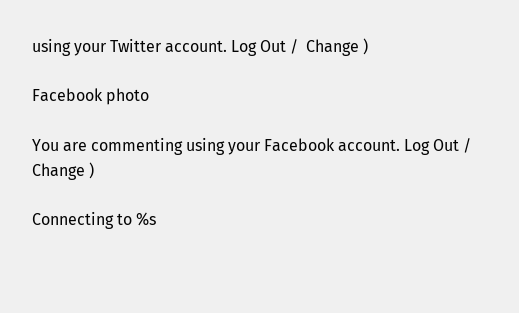using your Twitter account. Log Out /  Change )

Facebook photo

You are commenting using your Facebook account. Log Out /  Change )

Connecting to %s